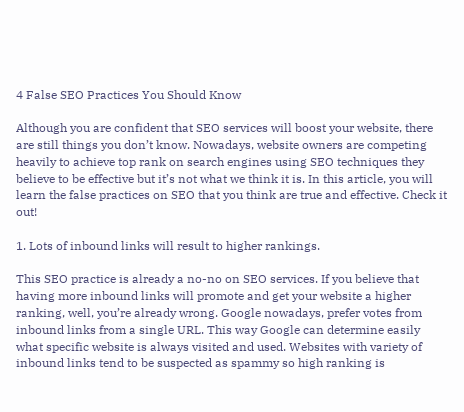4 False SEO Practices You Should Know

Although you are confident that SEO services will boost your website, there are still things you don’t know. Nowadays, website owners are competing heavily to achieve top rank on search engines using SEO techniques they believe to be effective but it’s not what we think it is. In this article, you will learn the false practices on SEO that you think are true and effective. Check it out!

1. Lots of inbound links will result to higher rankings.

This SEO practice is already a no-no on SEO services. If you believe that having more inbound links will promote and get your website a higher ranking, well, you’re already wrong. Google nowadays, prefer votes from inbound links from a single URL. This way Google can determine easily what specific website is always visited and used. Websites with variety of inbound links tend to be suspected as spammy so high ranking is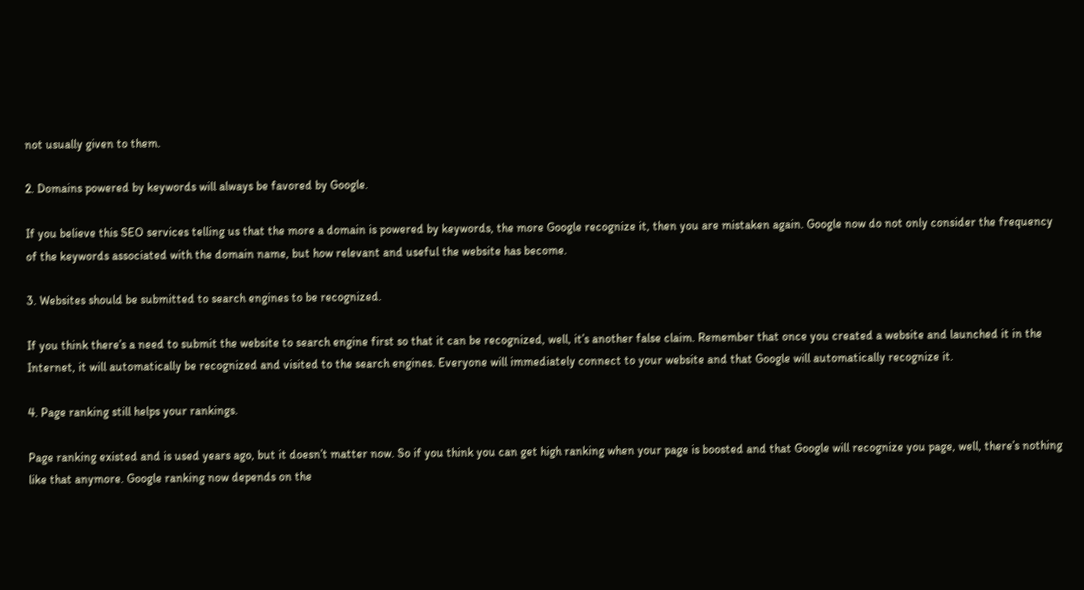not usually given to them.

2. Domains powered by keywords will always be favored by Google.

If you believe this SEO services telling us that the more a domain is powered by keywords, the more Google recognize it, then you are mistaken again. Google now do not only consider the frequency of the keywords associated with the domain name, but how relevant and useful the website has become.

3. Websites should be submitted to search engines to be recognized.

If you think there’s a need to submit the website to search engine first so that it can be recognized, well, it’s another false claim. Remember that once you created a website and launched it in the Internet, it will automatically be recognized and visited to the search engines. Everyone will immediately connect to your website and that Google will automatically recognize it.

4. Page ranking still helps your rankings.

Page ranking existed and is used years ago, but it doesn’t matter now. So if you think you can get high ranking when your page is boosted and that Google will recognize you page, well, there’s nothing like that anymore. Google ranking now depends on the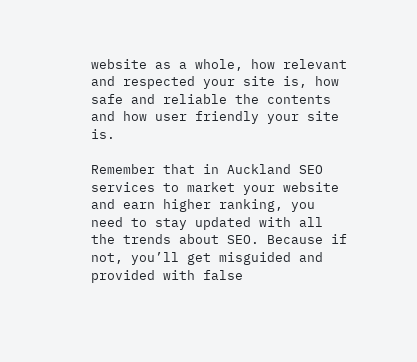website as a whole, how relevant and respected your site is, how safe and reliable the contents and how user friendly your site is.

Remember that in Auckland SEO services to market your website and earn higher ranking, you need to stay updated with all the trends about SEO. Because if not, you’ll get misguided and provided with false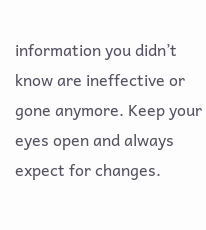information you didn’t know are ineffective or gone anymore. Keep your eyes open and always expect for changes.